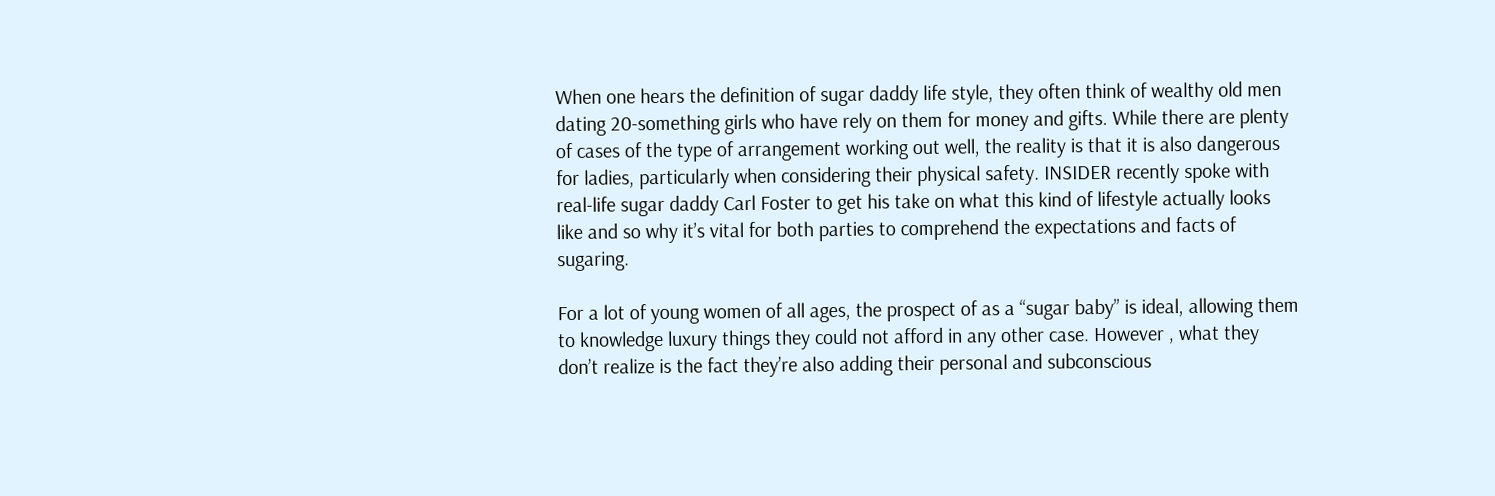When one hears the definition of sugar daddy life style, they often think of wealthy old men dating 20-something girls who have rely on them for money and gifts. While there are plenty of cases of the type of arrangement working out well, the reality is that it is also dangerous for ladies, particularly when considering their physical safety. INSIDER recently spoke with real-life sugar daddy Carl Foster to get his take on what this kind of lifestyle actually looks like and so why it’s vital for both parties to comprehend the expectations and facts of sugaring.

For a lot of young women of all ages, the prospect of as a “sugar baby” is ideal, allowing them to knowledge luxury things they could not afford in any other case. However , what they don’t realize is the fact they’re also adding their personal and subconscious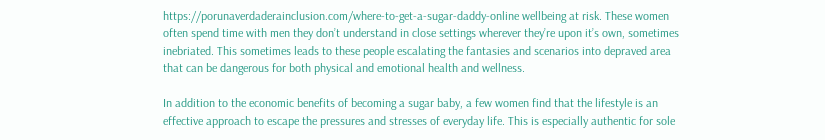https://porunaverdaderainclusion.com/where-to-get-a-sugar-daddy-online wellbeing at risk. These women often spend time with men they don’t understand in close settings wherever they’re upon it’s own, sometimes inebriated. This sometimes leads to these people escalating the fantasies and scenarios into depraved area that can be dangerous for both physical and emotional health and wellness.

In addition to the economic benefits of becoming a sugar baby, a few women find that the lifestyle is an effective approach to escape the pressures and stresses of everyday life. This is especially authentic for sole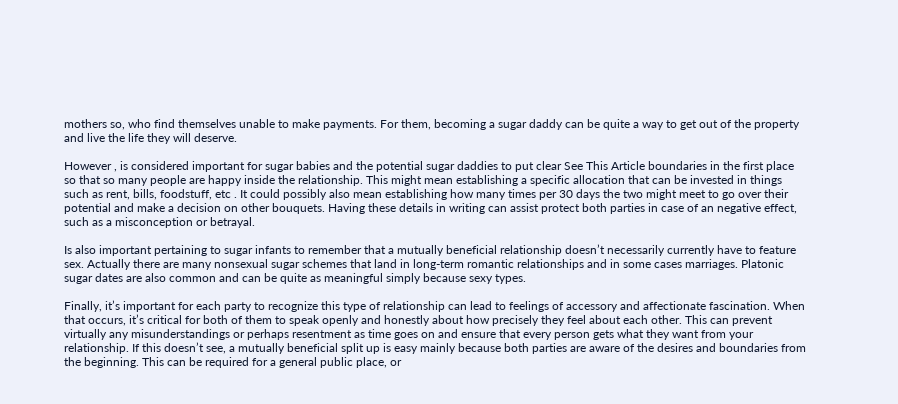mothers so, who find themselves unable to make payments. For them, becoming a sugar daddy can be quite a way to get out of the property and live the life they will deserve.

However , is considered important for sugar babies and the potential sugar daddies to put clear See This Article boundaries in the first place so that so many people are happy inside the relationship. This might mean establishing a specific allocation that can be invested in things such as rent, bills, foodstuff, etc . It could possibly also mean establishing how many times per 30 days the two might meet to go over their potential and make a decision on other bouquets. Having these details in writing can assist protect both parties in case of an negative effect, such as a misconception or betrayal.

Is also important pertaining to sugar infants to remember that a mutually beneficial relationship doesn’t necessarily currently have to feature sex. Actually there are many nonsexual sugar schemes that land in long-term romantic relationships and in some cases marriages. Platonic sugar dates are also common and can be quite as meaningful simply because sexy types.

Finally, it’s important for each party to recognize this type of relationship can lead to feelings of accessory and affectionate fascination. When that occurs, it’s critical for both of them to speak openly and honestly about how precisely they feel about each other. This can prevent virtually any misunderstandings or perhaps resentment as time goes on and ensure that every person gets what they want from your relationship. If this doesn’t see, a mutually beneficial split up is easy mainly because both parties are aware of the desires and boundaries from the beginning. This can be required for a general public place, or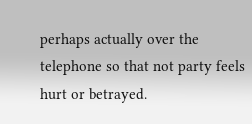perhaps actually over the telephone so that not party feels hurt or betrayed.